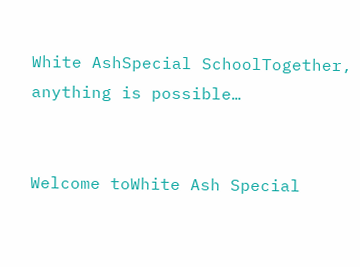White AshSpecial SchoolTogether, anything is possible…


Welcome toWhite Ash Special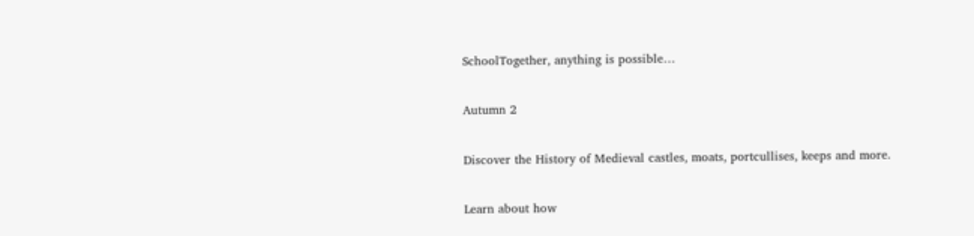SchoolTogether, anything is possible…

Autumn 2

Discover the History of Medieval castles, moats, portcullises, keeps and more.

Learn about how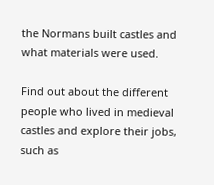the Normans built castles and what materials were used.

Find out about the different people who lived in medieval castles and explore their jobs, such as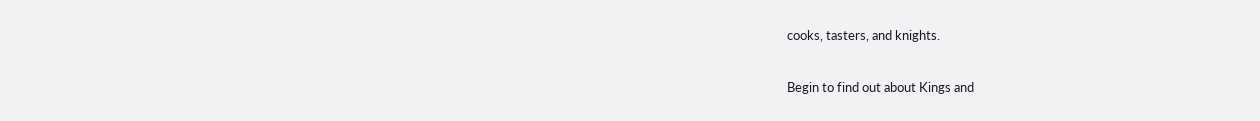cooks, tasters, and knights.

Begin to find out about Kings and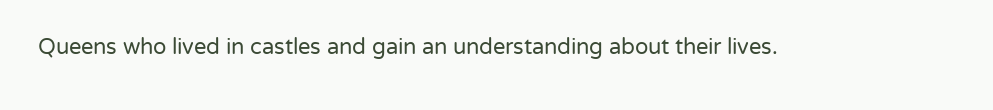Queens who lived in castles and gain an understanding about their lives.